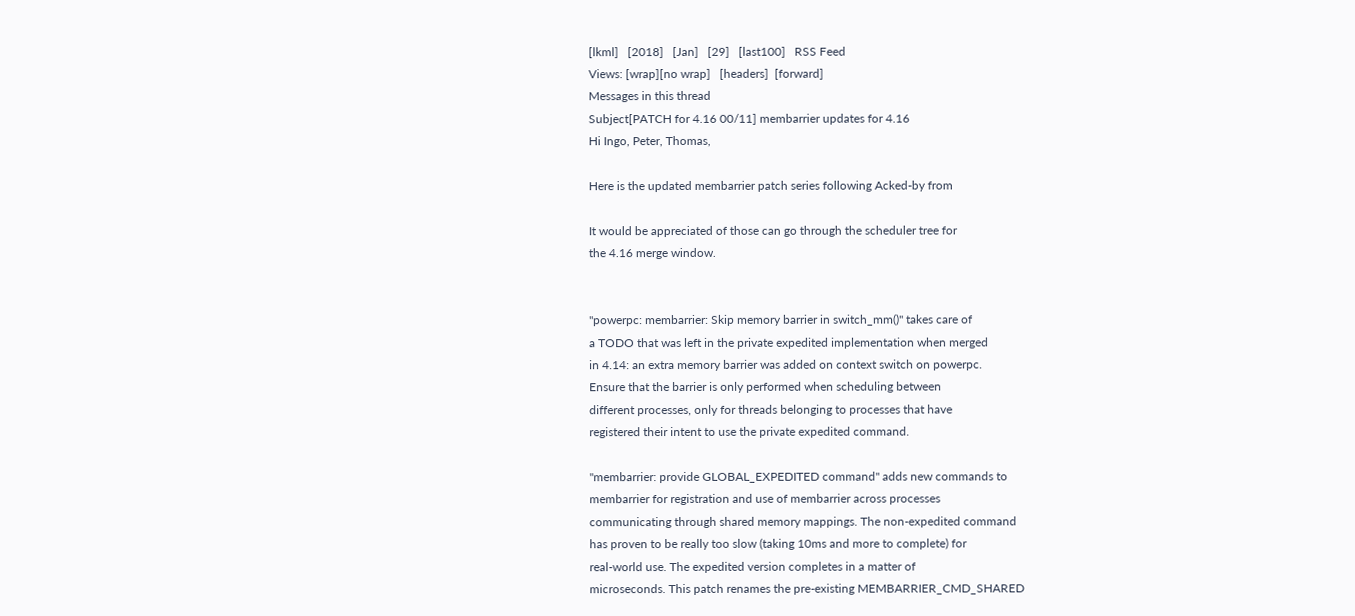[lkml]   [2018]   [Jan]   [29]   [last100]   RSS Feed
Views: [wrap][no wrap]   [headers]  [forward]
Messages in this thread
Subject[PATCH for 4.16 00/11] membarrier updates for 4.16
Hi Ingo, Peter, Thomas,

Here is the updated membarrier patch series following Acked-by from

It would be appreciated of those can go through the scheduler tree for
the 4.16 merge window.


"powerpc: membarrier: Skip memory barrier in switch_mm()" takes care of
a TODO that was left in the private expedited implementation when merged
in 4.14: an extra memory barrier was added on context switch on powerpc.
Ensure that the barrier is only performed when scheduling between
different processes, only for threads belonging to processes that have
registered their intent to use the private expedited command.

"membarrier: provide GLOBAL_EXPEDITED command" adds new commands to
membarrier for registration and use of membarrier across processes
communicating through shared memory mappings. The non-expedited command
has proven to be really too slow (taking 10ms and more to complete) for
real-world use. The expedited version completes in a matter of
microseconds. This patch renames the pre-existing MEMBARRIER_CMD_SHARED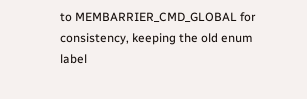to MEMBARRIER_CMD_GLOBAL for consistency, keeping the old enum label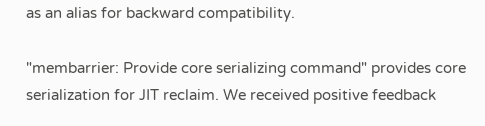as an alias for backward compatibility.

"membarrier: Provide core serializing command" provides core
serialization for JIT reclaim. We received positive feedback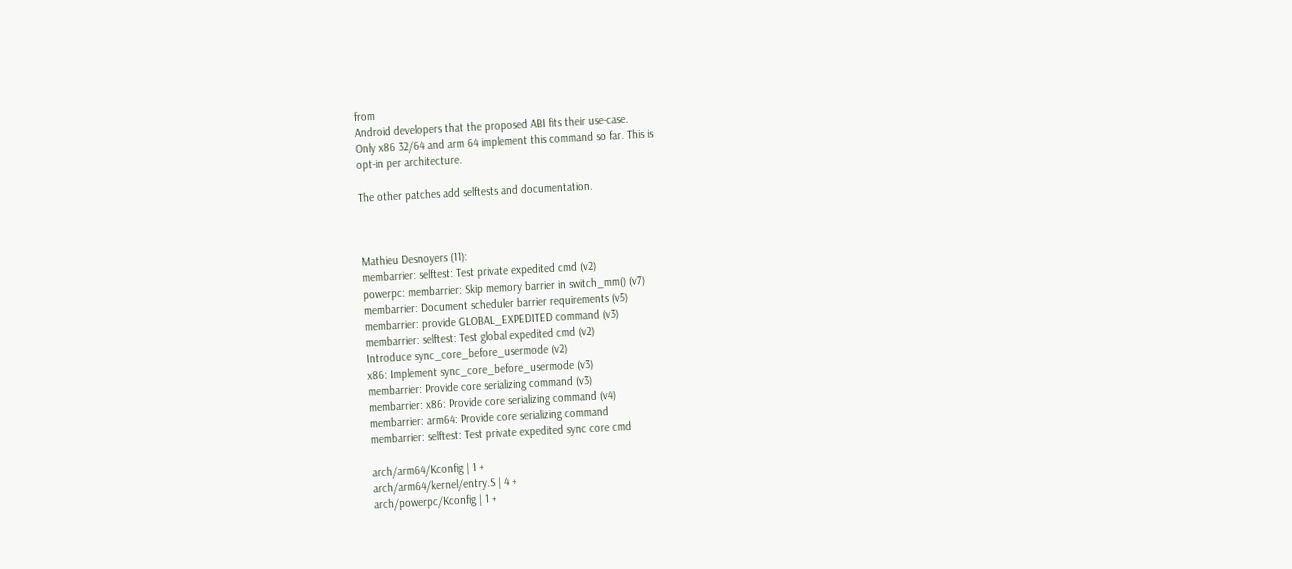from
Android developers that the proposed ABI fits their use-case.
Only x86 32/64 and arm 64 implement this command so far. This is
opt-in per architecture.

The other patches add selftests and documentation.



Mathieu Desnoyers (11):
membarrier: selftest: Test private expedited cmd (v2)
powerpc: membarrier: Skip memory barrier in switch_mm() (v7)
membarrier: Document scheduler barrier requirements (v5)
membarrier: provide GLOBAL_EXPEDITED command (v3)
membarrier: selftest: Test global expedited cmd (v2)
Introduce sync_core_before_usermode (v2)
x86: Implement sync_core_before_usermode (v3)
membarrier: Provide core serializing command (v3)
membarrier: x86: Provide core serializing command (v4)
membarrier: arm64: Provide core serializing command
membarrier: selftest: Test private expedited sync core cmd

arch/arm64/Kconfig | 1 +
arch/arm64/kernel/entry.S | 4 +
arch/powerpc/Kconfig | 1 +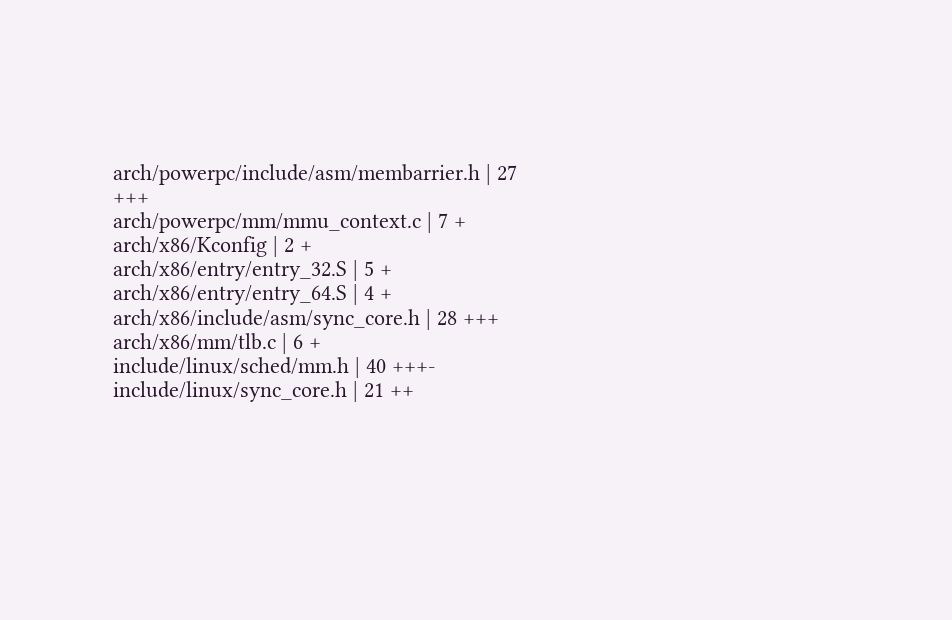arch/powerpc/include/asm/membarrier.h | 27 +++
arch/powerpc/mm/mmu_context.c | 7 +
arch/x86/Kconfig | 2 +
arch/x86/entry/entry_32.S | 5 +
arch/x86/entry/entry_64.S | 4 +
arch/x86/include/asm/sync_core.h | 28 +++
arch/x86/mm/tlb.c | 6 +
include/linux/sched/mm.h | 40 +++-
include/linux/sync_core.h | 21 ++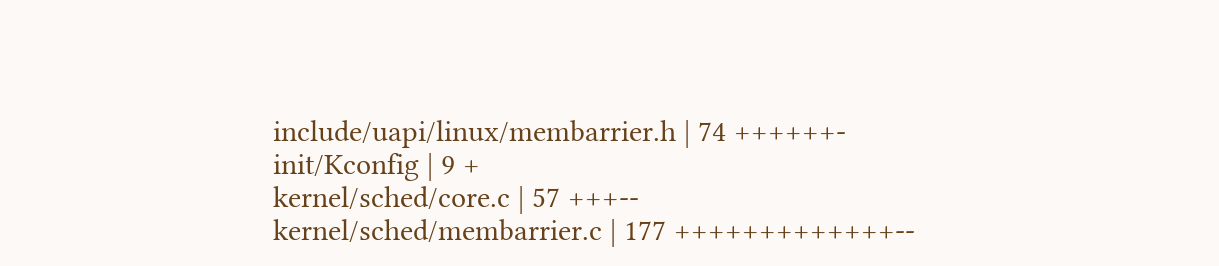include/uapi/linux/membarrier.h | 74 ++++++-
init/Kconfig | 9 +
kernel/sched/core.c | 57 +++--
kernel/sched/membarrier.c | 177 +++++++++++++--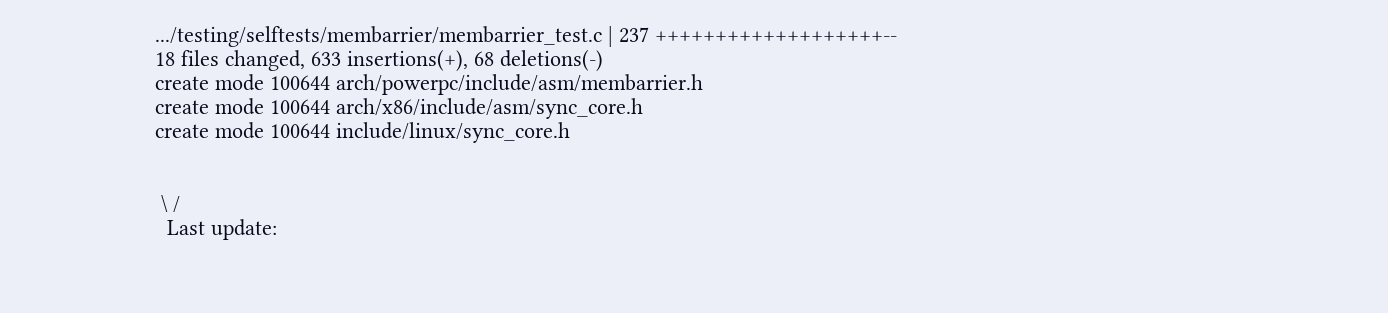.../testing/selftests/membarrier/membarrier_test.c | 237 +++++++++++++++++++--
18 files changed, 633 insertions(+), 68 deletions(-)
create mode 100644 arch/powerpc/include/asm/membarrier.h
create mode 100644 arch/x86/include/asm/sync_core.h
create mode 100644 include/linux/sync_core.h


 \ /
  Last update: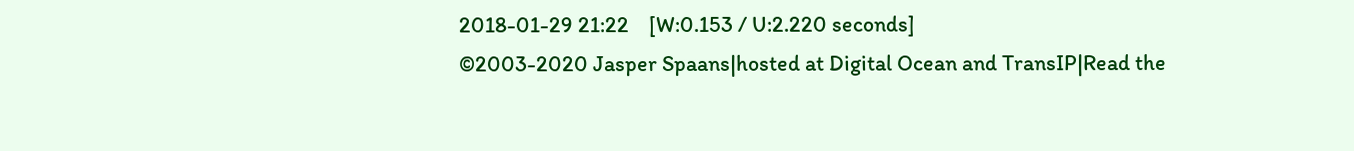2018-01-29 21:22    [W:0.153 / U:2.220 seconds]
©2003-2020 Jasper Spaans|hosted at Digital Ocean and TransIP|Read the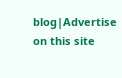blog|Advertise on this site